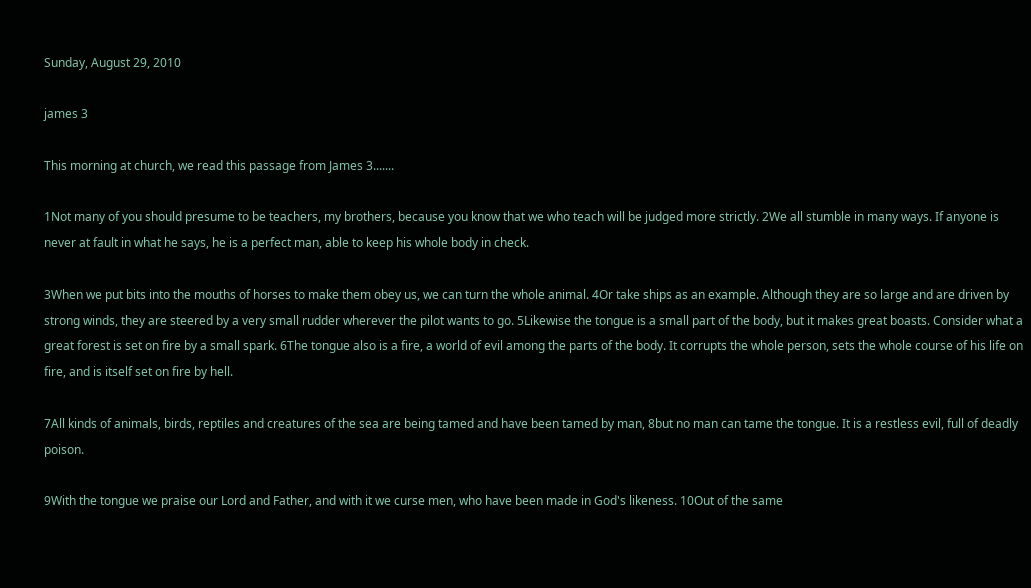Sunday, August 29, 2010

james 3

This morning at church, we read this passage from James 3.......

1Not many of you should presume to be teachers, my brothers, because you know that we who teach will be judged more strictly. 2We all stumble in many ways. If anyone is never at fault in what he says, he is a perfect man, able to keep his whole body in check.

3When we put bits into the mouths of horses to make them obey us, we can turn the whole animal. 4Or take ships as an example. Although they are so large and are driven by strong winds, they are steered by a very small rudder wherever the pilot wants to go. 5Likewise the tongue is a small part of the body, but it makes great boasts. Consider what a great forest is set on fire by a small spark. 6The tongue also is a fire, a world of evil among the parts of the body. It corrupts the whole person, sets the whole course of his life on fire, and is itself set on fire by hell.

7All kinds of animals, birds, reptiles and creatures of the sea are being tamed and have been tamed by man, 8but no man can tame the tongue. It is a restless evil, full of deadly poison.

9With the tongue we praise our Lord and Father, and with it we curse men, who have been made in God's likeness. 10Out of the same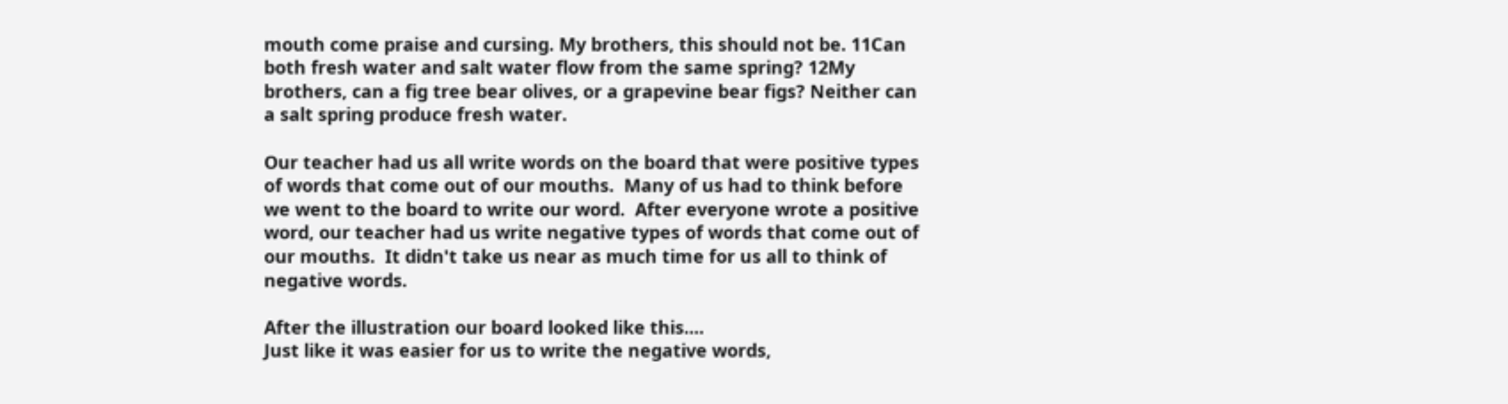mouth come praise and cursing. My brothers, this should not be. 11Can both fresh water and salt water flow from the same spring? 12My brothers, can a fig tree bear olives, or a grapevine bear figs? Neither can a salt spring produce fresh water.

Our teacher had us all write words on the board that were positive types of words that come out of our mouths.  Many of us had to think before we went to the board to write our word.  After everyone wrote a positive word, our teacher had us write negative types of words that come out of our mouths.  It didn't take us near as much time for us all to think of negative words.

After the illustration our board looked like this....
Just like it was easier for us to write the negative words,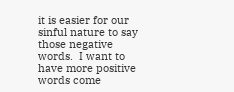it is easier for our sinful nature to say those negative words.  I want to have more positive words come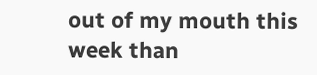out of my mouth this week than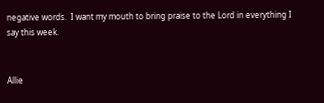negative words.  I want my mouth to bring praise to the Lord in everything I say this week.


Allie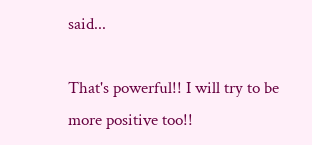said...

That's powerful!! I will try to be more positive too!!